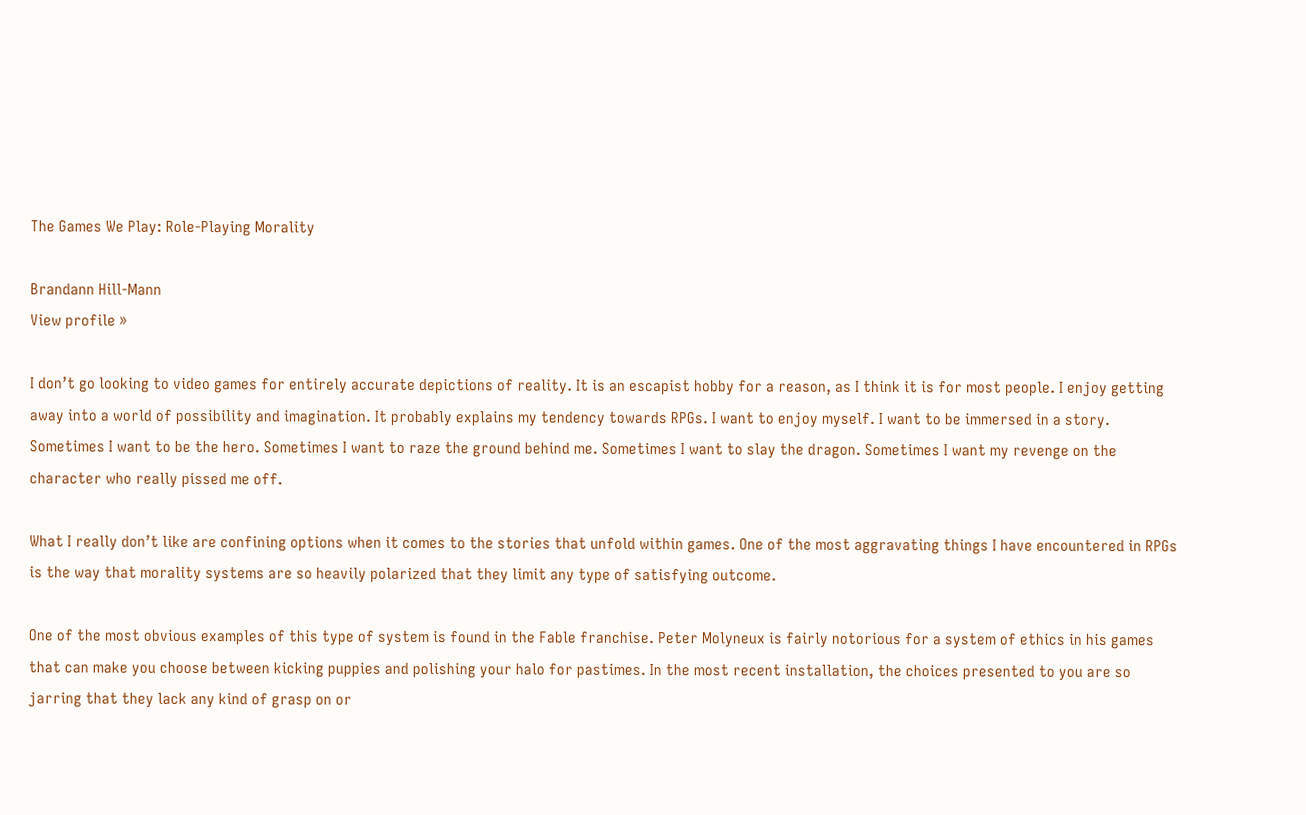The Games We Play: Role-Playing Morality

Brandann Hill-Mann
View profile »

I don’t go looking to video games for entirely accurate depictions of reality. It is an escapist hobby for a reason, as I think it is for most people. I enjoy getting away into a world of possibility and imagination. It probably explains my tendency towards RPGs. I want to enjoy myself. I want to be immersed in a story. Sometimes I want to be the hero. Sometimes I want to raze the ground behind me. Sometimes I want to slay the dragon. Sometimes I want my revenge on the character who really pissed me off.

What I really don’t like are confining options when it comes to the stories that unfold within games. One of the most aggravating things I have encountered in RPGs is the way that morality systems are so heavily polarized that they limit any type of satisfying outcome.

One of the most obvious examples of this type of system is found in the Fable franchise. Peter Molyneux is fairly notorious for a system of ethics in his games that can make you choose between kicking puppies and polishing your halo for pastimes. In the most recent installation, the choices presented to you are so jarring that they lack any kind of grasp on or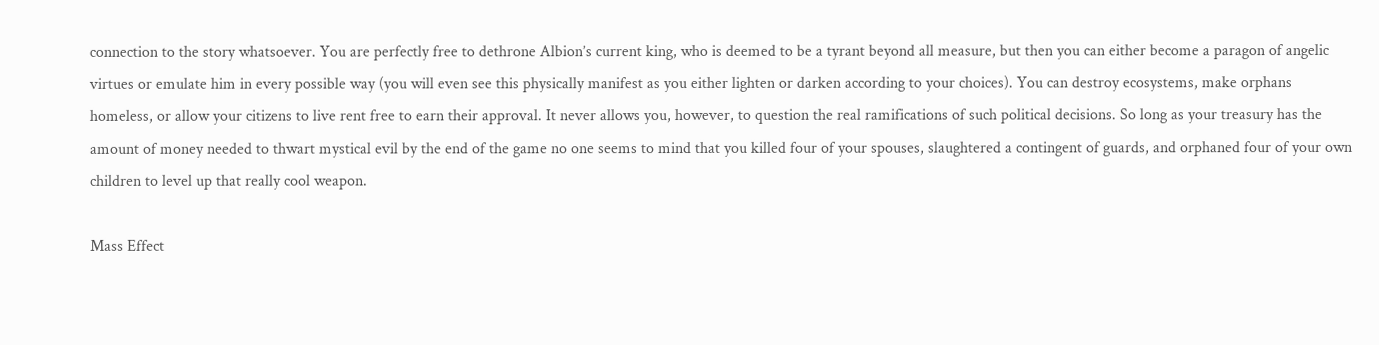connection to the story whatsoever. You are perfectly free to dethrone Albion’s current king, who is deemed to be a tyrant beyond all measure, but then you can either become a paragon of angelic virtues or emulate him in every possible way (you will even see this physically manifest as you either lighten or darken according to your choices). You can destroy ecosystems, make orphans homeless, or allow your citizens to live rent free to earn their approval. It never allows you, however, to question the real ramifications of such political decisions. So long as your treasury has the amount of money needed to thwart mystical evil by the end of the game no one seems to mind that you killed four of your spouses, slaughtered a contingent of guards, and orphaned four of your own children to level up that really cool weapon.

Mass Effect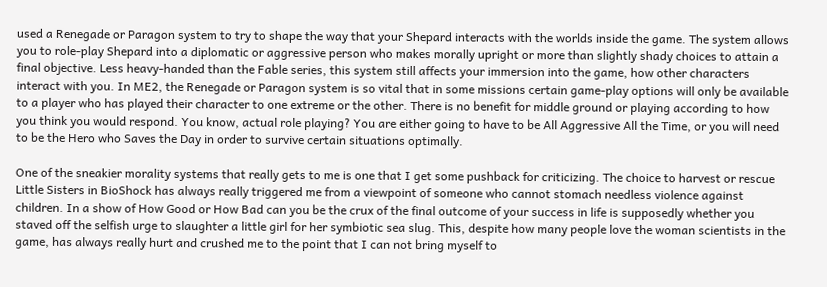used a Renegade or Paragon system to try to shape the way that your Shepard interacts with the worlds inside the game. The system allows you to role-play Shepard into a diplomatic or aggressive person who makes morally upright or more than slightly shady choices to attain a final objective. Less heavy-handed than the Fable series, this system still affects your immersion into the game, how other characters interact with you. In ME2, the Renegade or Paragon system is so vital that in some missions certain game-play options will only be available to a player who has played their character to one extreme or the other. There is no benefit for middle ground or playing according to how you think you would respond. You know, actual role playing? You are either going to have to be All Aggressive All the Time, or you will need to be the Hero who Saves the Day in order to survive certain situations optimally.

One of the sneakier morality systems that really gets to me is one that I get some pushback for criticizing. The choice to harvest or rescue Little Sisters in BioShock has always really triggered me from a viewpoint of someone who cannot stomach needless violence against children. In a show of How Good or How Bad can you be the crux of the final outcome of your success in life is supposedly whether you staved off the selfish urge to slaughter a little girl for her symbiotic sea slug. This, despite how many people love the woman scientists in the game, has always really hurt and crushed me to the point that I can not bring myself to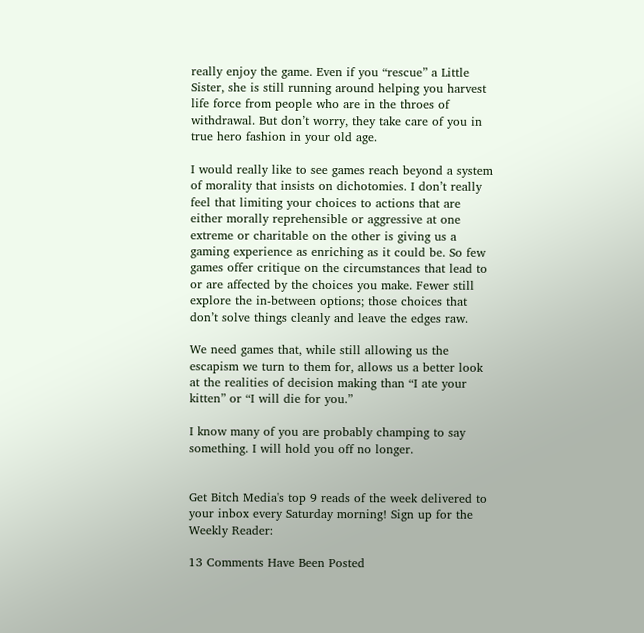really enjoy the game. Even if you “rescue” a Little Sister, she is still running around helping you harvest life force from people who are in the throes of withdrawal. But don’t worry, they take care of you in true hero fashion in your old age.

I would really like to see games reach beyond a system of morality that insists on dichotomies. I don’t really feel that limiting your choices to actions that are either morally reprehensible or aggressive at one extreme or charitable on the other is giving us a gaming experience as enriching as it could be. So few games offer critique on the circumstances that lead to or are affected by the choices you make. Fewer still explore the in-between options; those choices that don’t solve things cleanly and leave the edges raw.

We need games that, while still allowing us the escapism we turn to them for, allows us a better look at the realities of decision making than “I ate your kitten” or “I will die for you.”

I know many of you are probably champing to say something. I will hold you off no longer.


Get Bitch Media's top 9 reads of the week delivered to your inbox every Saturday morning! Sign up for the Weekly Reader:

13 Comments Have Been Posted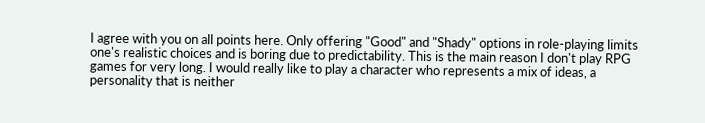I agree with you on all points here. Only offering "Good" and "Shady" options in role-playing limits one's realistic choices and is boring due to predictability. This is the main reason I don't play RPG games for very long. I would really like to play a character who represents a mix of ideas, a personality that is neither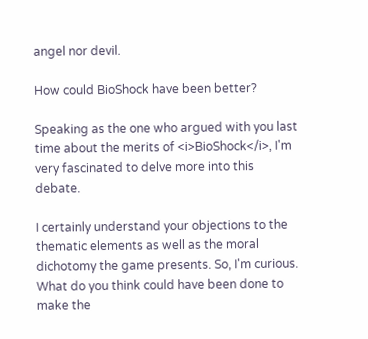angel nor devil.

How could BioShock have been better?

Speaking as the one who argued with you last time about the merits of <i>BioShock</i>, I'm very fascinated to delve more into this debate.

I certainly understand your objections to the thematic elements as well as the moral dichotomy the game presents. So, I'm curious. What do you think could have been done to make the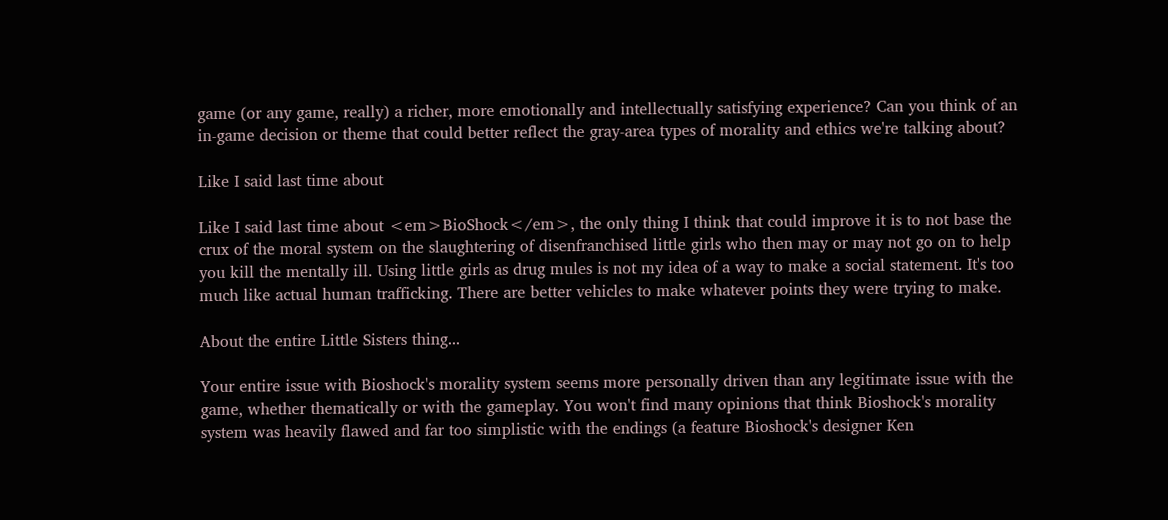game (or any game, really) a richer, more emotionally and intellectually satisfying experience? Can you think of an in-game decision or theme that could better reflect the gray-area types of morality and ethics we're talking about?

Like I said last time about

Like I said last time about <em>BioShock</em>, the only thing I think that could improve it is to not base the crux of the moral system on the slaughtering of disenfranchised little girls who then may or may not go on to help you kill the mentally ill. Using little girls as drug mules is not my idea of a way to make a social statement. It's too much like actual human trafficking. There are better vehicles to make whatever points they were trying to make.

About the entire Little Sisters thing...

Your entire issue with Bioshock's morality system seems more personally driven than any legitimate issue with the game, whether thematically or with the gameplay. You won't find many opinions that think Bioshock's morality system was heavily flawed and far too simplistic with the endings (a feature Bioshock's designer Ken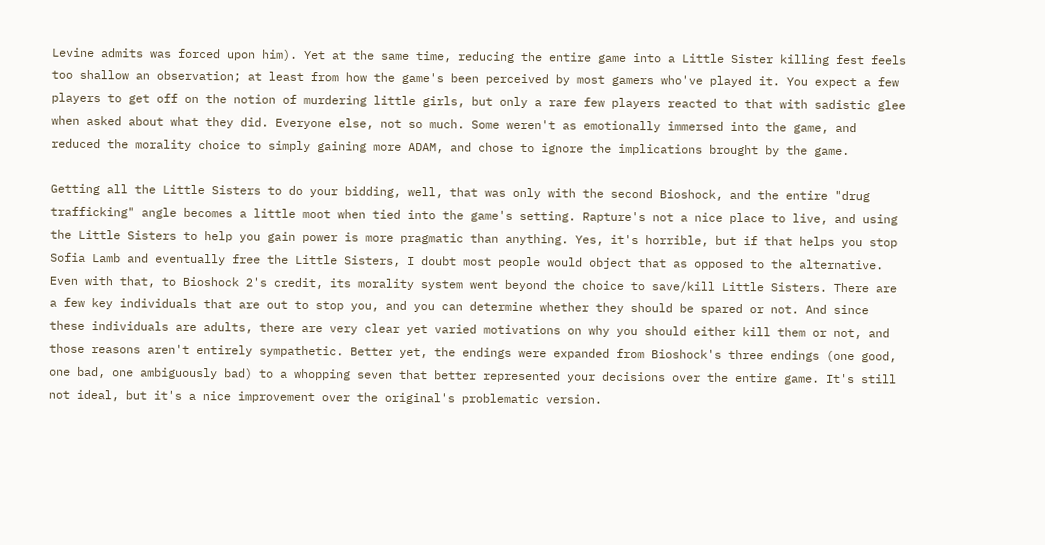Levine admits was forced upon him). Yet at the same time, reducing the entire game into a Little Sister killing fest feels too shallow an observation; at least from how the game's been perceived by most gamers who've played it. You expect a few players to get off on the notion of murdering little girls, but only a rare few players reacted to that with sadistic glee when asked about what they did. Everyone else, not so much. Some weren't as emotionally immersed into the game, and reduced the morality choice to simply gaining more ADAM, and chose to ignore the implications brought by the game.

Getting all the Little Sisters to do your bidding, well, that was only with the second Bioshock, and the entire "drug trafficking" angle becomes a little moot when tied into the game's setting. Rapture's not a nice place to live, and using the Little Sisters to help you gain power is more pragmatic than anything. Yes, it's horrible, but if that helps you stop Sofia Lamb and eventually free the Little Sisters, I doubt most people would object that as opposed to the alternative. Even with that, to Bioshock 2's credit, its morality system went beyond the choice to save/kill Little Sisters. There are a few key individuals that are out to stop you, and you can determine whether they should be spared or not. And since these individuals are adults, there are very clear yet varied motivations on why you should either kill them or not, and those reasons aren't entirely sympathetic. Better yet, the endings were expanded from Bioshock's three endings (one good, one bad, one ambiguously bad) to a whopping seven that better represented your decisions over the entire game. It's still not ideal, but it's a nice improvement over the original's problematic version.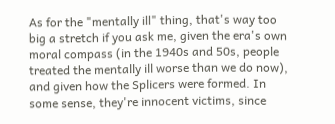As for the "mentally ill" thing, that's way too big a stretch if you ask me, given the era's own moral compass (in the 1940s and 50s, people treated the mentally ill worse than we do now), and given how the Splicers were formed. In some sense, they're innocent victims, since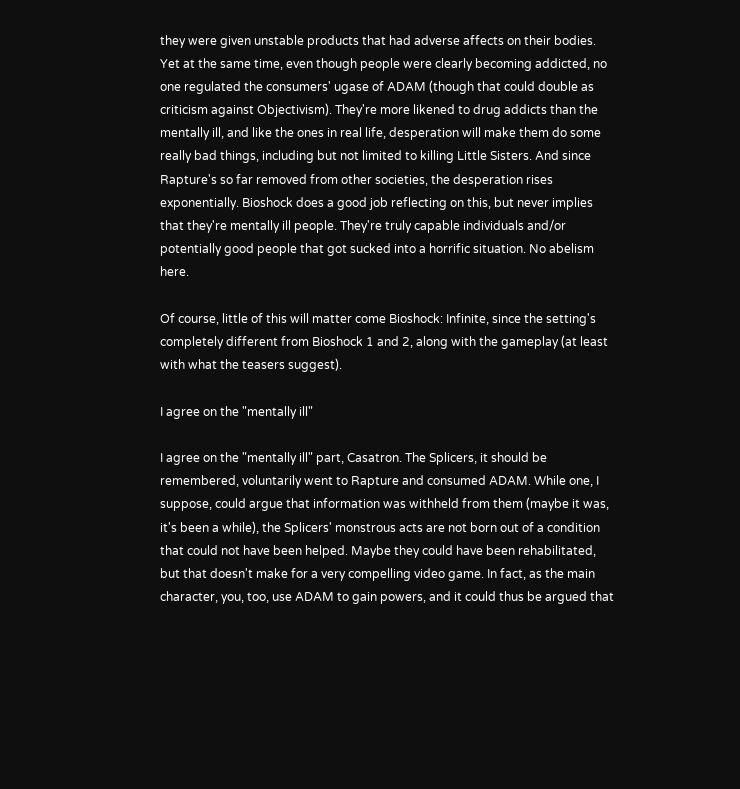they were given unstable products that had adverse affects on their bodies. Yet at the same time, even though people were clearly becoming addicted, no one regulated the consumers' ugase of ADAM (though that could double as criticism against Objectivism). They're more likened to drug addicts than the mentally ill, and like the ones in real life, desperation will make them do some really bad things, including but not limited to killing Little Sisters. And since Rapture's so far removed from other societies, the desperation rises exponentially. Bioshock does a good job reflecting on this, but never implies that they're mentally ill people. They're truly capable individuals and/or potentially good people that got sucked into a horrific situation. No abelism here.

Of course, little of this will matter come Bioshock: Infinite, since the setting's completely different from Bioshock 1 and 2, along with the gameplay (at least with what the teasers suggest).

I agree on the "mentally ill"

I agree on the "mentally ill" part, Casatron. The Splicers, it should be remembered, voluntarily went to Rapture and consumed ADAM. While one, I suppose, could argue that information was withheld from them (maybe it was, it's been a while), the Splicers' monstrous acts are not born out of a condition that could not have been helped. Maybe they could have been rehabilitated, but that doesn't make for a very compelling video game. In fact, as the main character, you, too, use ADAM to gain powers, and it could thus be argued that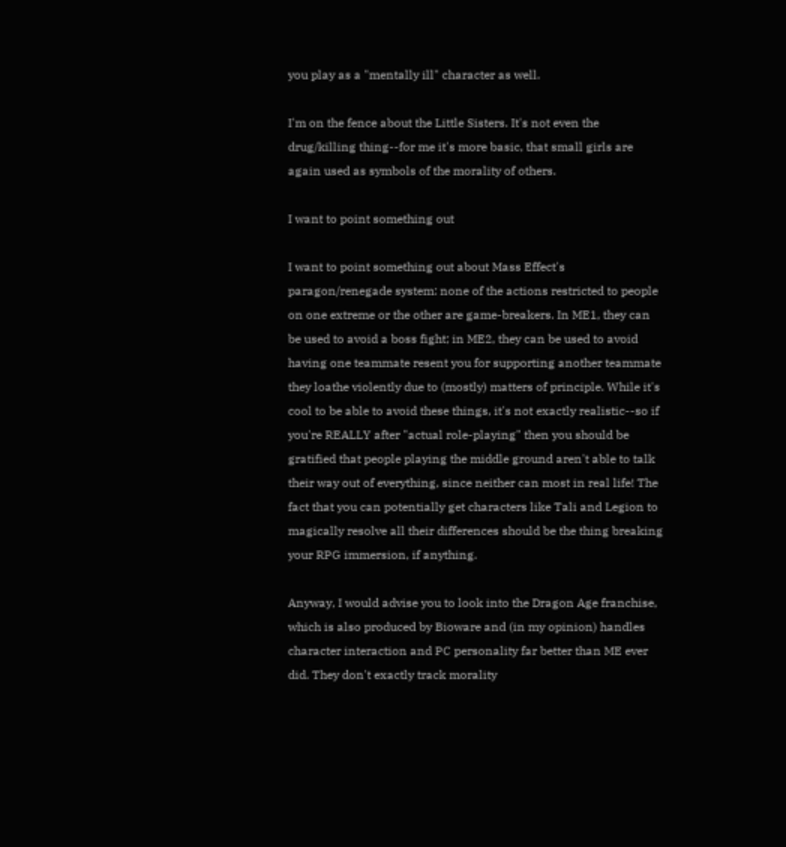you play as a "mentally ill" character as well.

I'm on the fence about the Little Sisters. It's not even the drug/killing thing--for me it's more basic, that small girls are again used as symbols of the morality of others.

I want to point something out

I want to point something out about Mass Effect's paragon/renegade system: none of the actions restricted to people on one extreme or the other are game-breakers. In ME1, they can be used to avoid a boss fight; in ME2, they can be used to avoid having one teammate resent you for supporting another teammate they loathe violently due to (mostly) matters of principle. While it's cool to be able to avoid these things, it's not exactly realistic--so if you're REALLY after "actual role-playing" then you should be gratified that people playing the middle ground aren't able to talk their way out of everything, since neither can most in real life! The fact that you can potentially get characters like Tali and Legion to magically resolve all their differences should be the thing breaking your RPG immersion, if anything.

Anyway, I would advise you to look into the Dragon Age franchise, which is also produced by Bioware and (in my opinion) handles character interaction and PC personality far better than ME ever did. They don't exactly track morality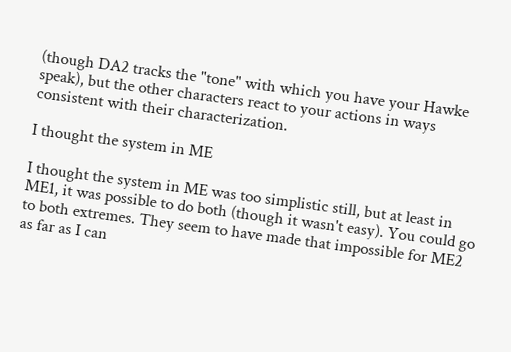(though DA2 tracks the "tone" with which you have your Hawke speak), but the other characters react to your actions in ways consistent with their characterization.

I thought the system in ME

I thought the system in ME was too simplistic still, but at least in ME1, it was possible to do both (though it wasn't easy). You could go to both extremes. They seem to have made that impossible for ME2 as far as I can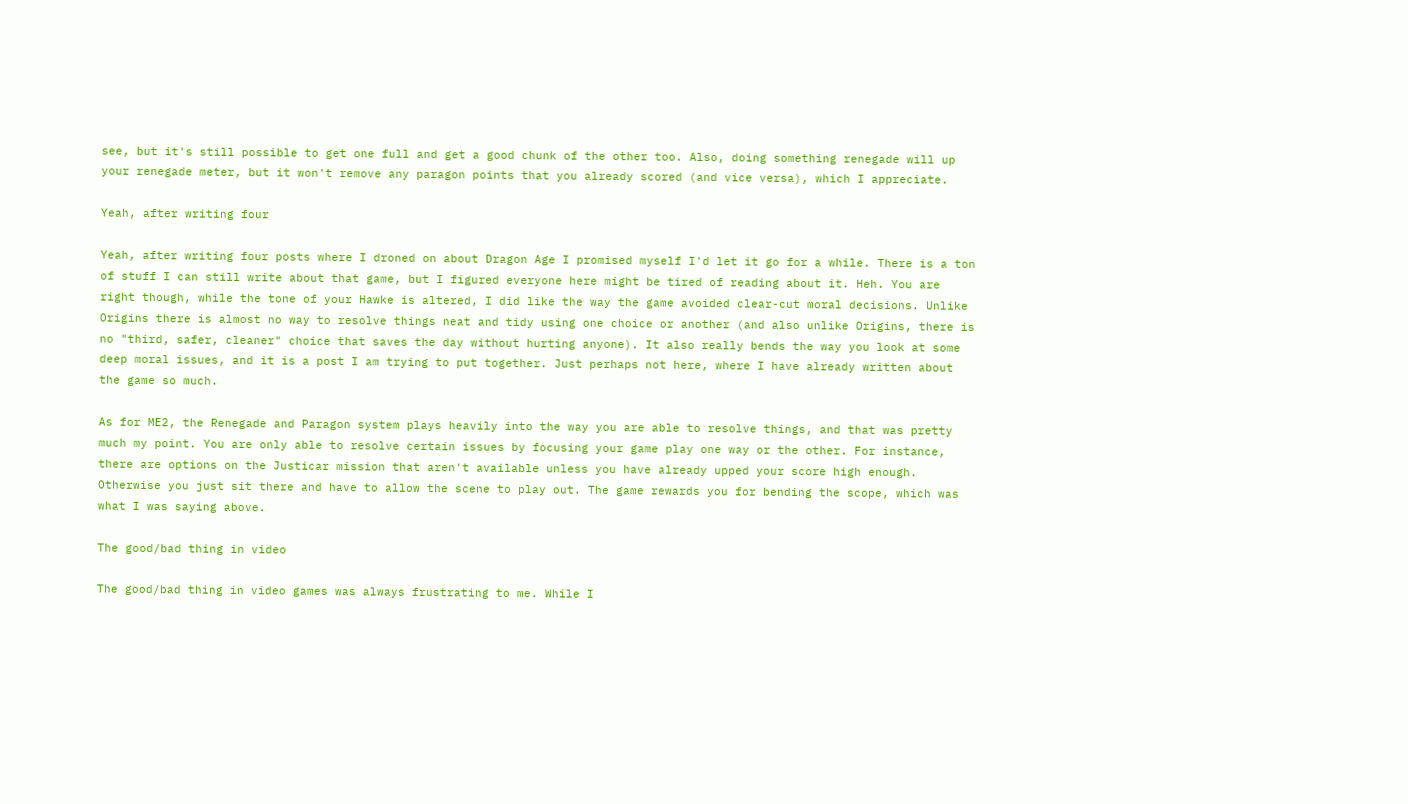see, but it's still possible to get one full and get a good chunk of the other too. Also, doing something renegade will up your renegade meter, but it won't remove any paragon points that you already scored (and vice versa), which I appreciate.

Yeah, after writing four

Yeah, after writing four posts where I droned on about Dragon Age I promised myself I'd let it go for a while. There is a ton of stuff I can still write about that game, but I figured everyone here might be tired of reading about it. Heh. You are right though, while the tone of your Hawke is altered, I did like the way the game avoided clear-cut moral decisions. Unlike Origins there is almost no way to resolve things neat and tidy using one choice or another (and also unlike Origins, there is no "third, safer, cleaner" choice that saves the day without hurting anyone). It also really bends the way you look at some deep moral issues, and it is a post I am trying to put together. Just perhaps not here, where I have already written about the game so much.

As for ME2, the Renegade and Paragon system plays heavily into the way you are able to resolve things, and that was pretty much my point. You are only able to resolve certain issues by focusing your game play one way or the other. For instance, there are options on the Justicar mission that aren't available unless you have already upped your score high enough. Otherwise you just sit there and have to allow the scene to play out. The game rewards you for bending the scope, which was what I was saying above.

The good/bad thing in video

The good/bad thing in video games was always frustrating to me. While I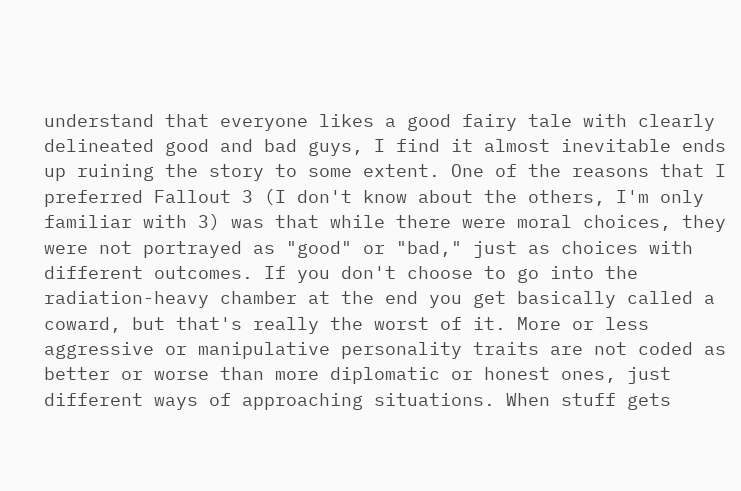understand that everyone likes a good fairy tale with clearly delineated good and bad guys, I find it almost inevitable ends up ruining the story to some extent. One of the reasons that I preferred Fallout 3 (I don't know about the others, I'm only familiar with 3) was that while there were moral choices, they were not portrayed as "good" or "bad," just as choices with different outcomes. If you don't choose to go into the radiation-heavy chamber at the end you get basically called a coward, but that's really the worst of it. More or less aggressive or manipulative personality traits are not coded as better or worse than more diplomatic or honest ones, just different ways of approaching situations. When stuff gets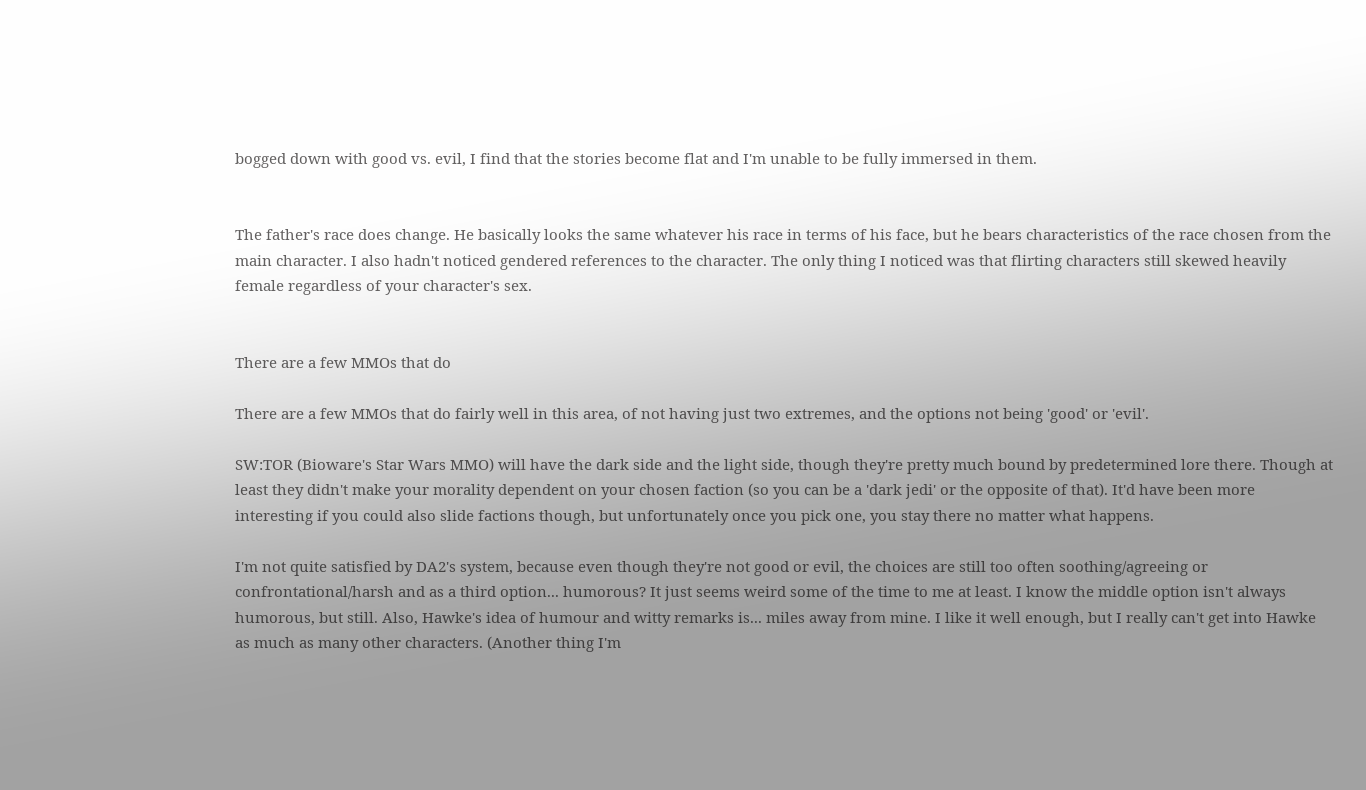bogged down with good vs. evil, I find that the stories become flat and I'm unable to be fully immersed in them.


The father's race does change. He basically looks the same whatever his race in terms of his face, but he bears characteristics of the race chosen from the main character. I also hadn't noticed gendered references to the character. The only thing I noticed was that flirting characters still skewed heavily female regardless of your character's sex.


There are a few MMOs that do

There are a few MMOs that do fairly well in this area, of not having just two extremes, and the options not being 'good' or 'evil'.

SW:TOR (Bioware's Star Wars MMO) will have the dark side and the light side, though they're pretty much bound by predetermined lore there. Though at least they didn't make your morality dependent on your chosen faction (so you can be a 'dark jedi' or the opposite of that). It'd have been more interesting if you could also slide factions though, but unfortunately once you pick one, you stay there no matter what happens.

I'm not quite satisfied by DA2's system, because even though they're not good or evil, the choices are still too often soothing/agreeing or confrontational/harsh and as a third option... humorous? It just seems weird some of the time to me at least. I know the middle option isn't always humorous, but still. Also, Hawke's idea of humour and witty remarks is... miles away from mine. I like it well enough, but I really can't get into Hawke as much as many other characters. (Another thing I'm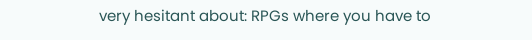very hesitant about: RPGs where you have to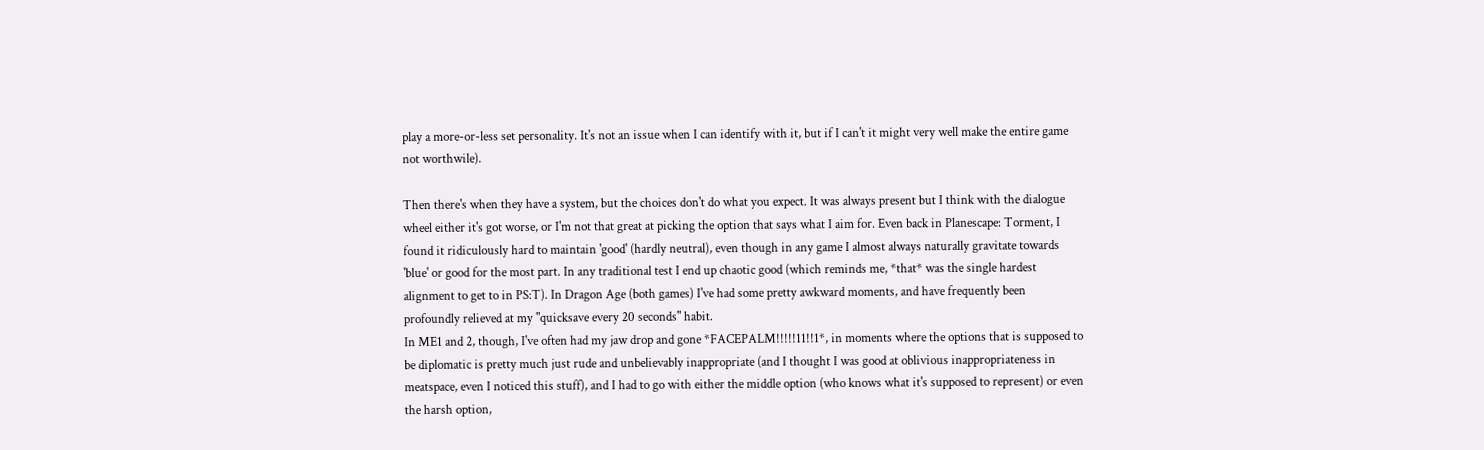play a more-or-less set personality. It's not an issue when I can identify with it, but if I can't it might very well make the entire game not worthwile).

Then there's when they have a system, but the choices don't do what you expect. It was always present but I think with the dialogue wheel either it's got worse, or I'm not that great at picking the option that says what I aim for. Even back in Planescape: Torment, I found it ridiculously hard to maintain 'good' (hardly neutral), even though in any game I almost always naturally gravitate towards 'blue' or good for the most part. In any traditional test I end up chaotic good (which reminds me, *that* was the single hardest alignment to get to in PS:T). In Dragon Age (both games) I've had some pretty awkward moments, and have frequently been profoundly relieved at my "quicksave every 20 seconds" habit.
In ME1 and 2, though, I've often had my jaw drop and gone *FACEPALM!!!!!11!!1*, in moments where the options that is supposed to be diplomatic is pretty much just rude and unbelievably inappropriate (and I thought I was good at oblivious inappropriateness in meatspace, even I noticed this stuff), and I had to go with either the middle option (who knows what it's supposed to represent) or even the harsh option,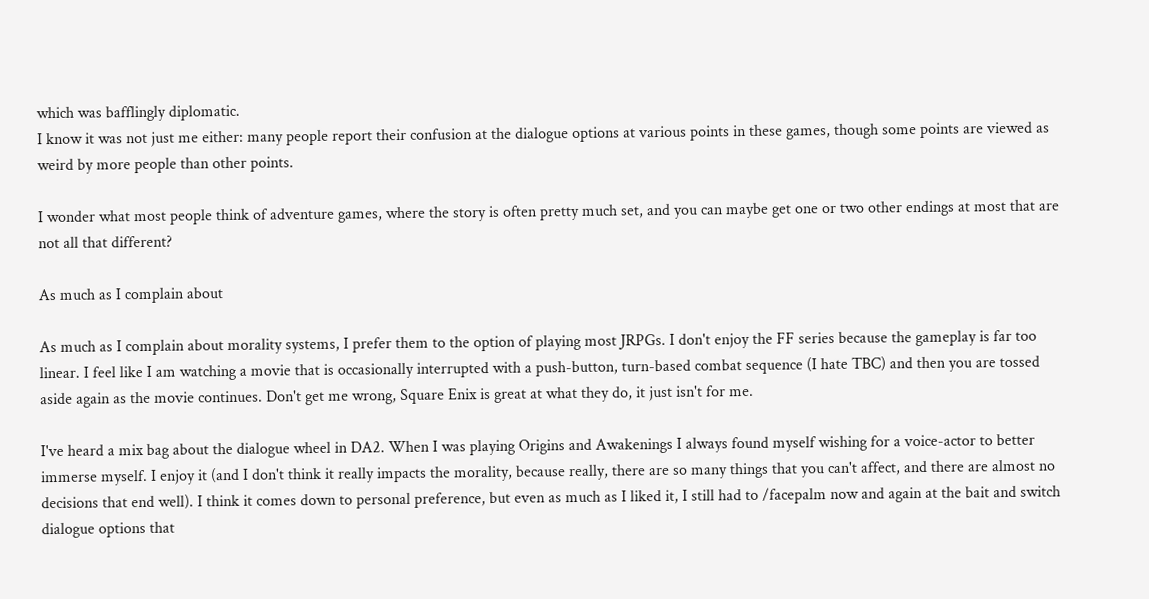which was bafflingly diplomatic.
I know it was not just me either: many people report their confusion at the dialogue options at various points in these games, though some points are viewed as weird by more people than other points.

I wonder what most people think of adventure games, where the story is often pretty much set, and you can maybe get one or two other endings at most that are not all that different?

As much as I complain about

As much as I complain about morality systems, I prefer them to the option of playing most JRPGs. I don't enjoy the FF series because the gameplay is far too linear. I feel like I am watching a movie that is occasionally interrupted with a push-button, turn-based combat sequence (I hate TBC) and then you are tossed aside again as the movie continues. Don't get me wrong, Square Enix is great at what they do, it just isn't for me.

I've heard a mix bag about the dialogue wheel in DA2. When I was playing Origins and Awakenings I always found myself wishing for a voice-actor to better immerse myself. I enjoy it (and I don't think it really impacts the morality, because really, there are so many things that you can't affect, and there are almost no decisions that end well). I think it comes down to personal preference, but even as much as I liked it, I still had to /facepalm now and again at the bait and switch dialogue options that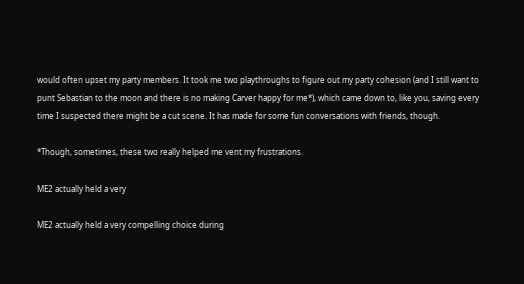would often upset my party members. It took me two playthroughs to figure out my party cohesion (and I still want to punt Sebastian to the moon and there is no making Carver happy for me*), which came down to, like you, saving every time I suspected there might be a cut scene. It has made for some fun conversations with friends, though.

*Though, sometimes, these two really helped me vent my frustrations.

ME2 actually held a very

ME2 actually held a very compelling choice during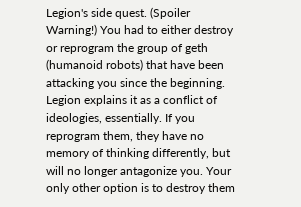Legion's side quest. (Spoiler Warning!) You had to either destroy or reprogram the group of geth (humanoid robots) that have been attacking you since the beginning. Legion explains it as a conflict of ideologies, essentially. If you reprogram them, they have no memory of thinking differently, but will no longer antagonize you. Your only other option is to destroy them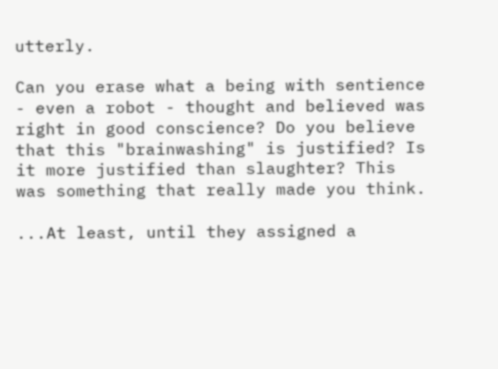utterly.

Can you erase what a being with sentience - even a robot - thought and believed was right in good conscience? Do you believe that this "brainwashing" is justified? Is it more justified than slaughter? This was something that really made you think.

...At least, until they assigned a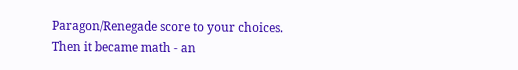Paragon/Renegade score to your choices. Then it became math - an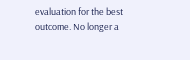evaluation for the best outcome. No longer a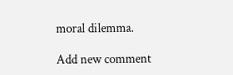moral dilemma.

Add new comment